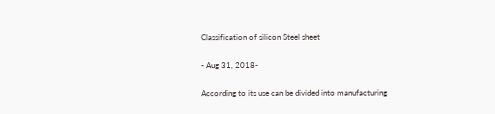Classification of silicon Steel sheet

- Aug 31, 2018-

According to its use can be divided into manufacturing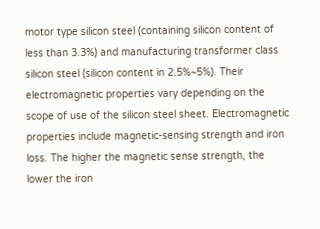motor type silicon steel (containing silicon content of less than 3.3%) and manufacturing transformer class silicon steel (silicon content in 2.5%~5%). Their electromagnetic properties vary depending on the scope of use of the silicon steel sheet. Electromagnetic properties include magnetic-sensing strength and iron loss. The higher the magnetic sense strength, the lower the iron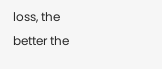loss, the better the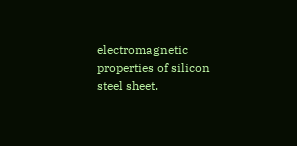electromagnetic properties of silicon steel sheet.